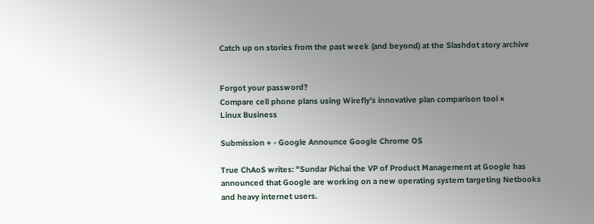Catch up on stories from the past week (and beyond) at the Slashdot story archive


Forgot your password?
Compare cell phone plans using Wirefly's innovative plan comparison tool ×
Linux Business

Submission + - Google Announce Google Chrome OS

True ChAoS writes: "Sundar Pichai the VP of Product Management at Google has announced that Google are working on a new operating system targeting Netbooks and heavy internet users.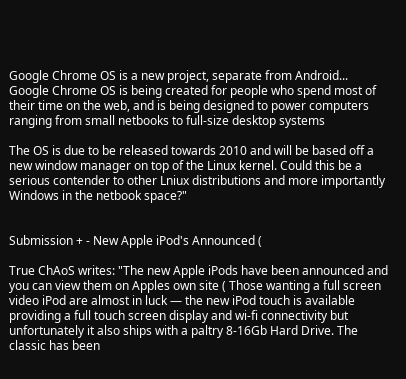Google Chrome OS is a new project, separate from Android... Google Chrome OS is being created for people who spend most of their time on the web, and is being designed to power computers ranging from small netbooks to full-size desktop systems

The OS is due to be released towards 2010 and will be based off a new window manager on top of the Linux kernel. Could this be a serious contender to other Lniux distributions and more importantly Windows in the netbook space?"


Submission + - New Apple iPod's Announced (

True ChAoS writes: "The new Apple iPods have been announced and you can view them on Apples own site ( Those wanting a full screen video iPod are almost in luck — the new iPod touch is available providing a full touch screen display and wi-fi connectivity but unfortunately it also ships with a paltry 8-16Gb Hard Drive. The classic has been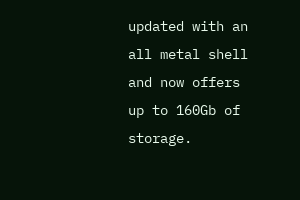updated with an all metal shell and now offers up to 160Gb of storage.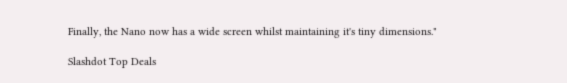Finally, the Nano now has a wide screen whilst maintaining it's tiny dimensions."

Slashdot Top Deals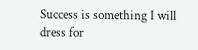Success is something I will dress for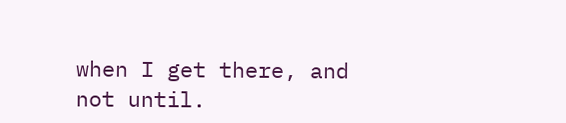when I get there, and not until.